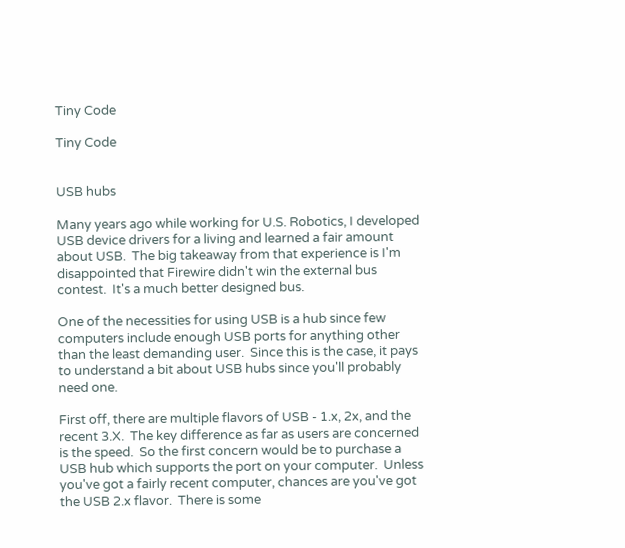Tiny Code

Tiny Code


USB hubs

Many years ago while working for U.S. Robotics, I developed USB device drivers for a living and learned a fair amount about USB.  The big takeaway from that experience is I'm disappointed that Firewire didn't win the external bus contest.  It's a much better designed bus.

One of the necessities for using USB is a hub since few computers include enough USB ports for anything other than the least demanding user.  Since this is the case, it pays to understand a bit about USB hubs since you'll probably need one.

First off, there are multiple flavors of USB - 1.x, 2x, and the recent 3.X.  The key difference as far as users are concerned is the speed.  So the first concern would be to purchase a USB hub which supports the port on your computer.  Unless you've got a fairly recent computer, chances are you've got the USB 2.x flavor.  There is some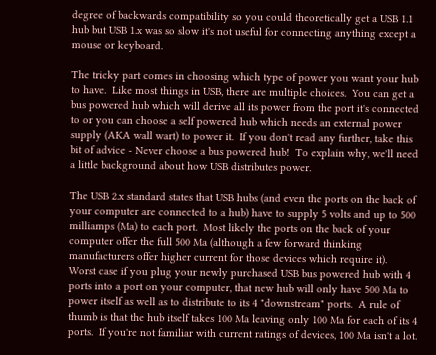degree of backwards compatibility so you could theoretically get a USB 1.1 hub but USB 1.x was so slow it's not useful for connecting anything except a mouse or keyboard.

The tricky part comes in choosing which type of power you want your hub to have.  Like most things in USB, there are multiple choices.  You can get a bus powered hub which will derive all its power from the port it's connected to or you can choose a self powered hub which needs an external power supply (AKA wall wart) to power it.  If you don't read any further, take this bit of advice - Never choose a bus powered hub!  To explain why, we'll need a little background about how USB distributes power.

The USB 2.x standard states that USB hubs (and even the ports on the back of your computer are connected to a hub) have to supply 5 volts and up to 500 milliamps (Ma) to each port.  Most likely the ports on the back of your computer offer the full 500 Ma (although a few forward thinking manufacturers offer higher current for those devices which require it).  Worst case if you plug your newly purchased USB bus powered hub with 4 ports into a port on your computer, that new hub will only have 500 Ma to power itself as well as to distribute to its 4 "downstream" ports.  A rule of thumb is that the hub itself takes 100 Ma leaving only 100 Ma for each of its 4 ports.  If you're not familiar with current ratings of devices, 100 Ma isn't a lot.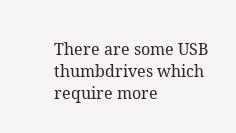There are some USB thumbdrives which require more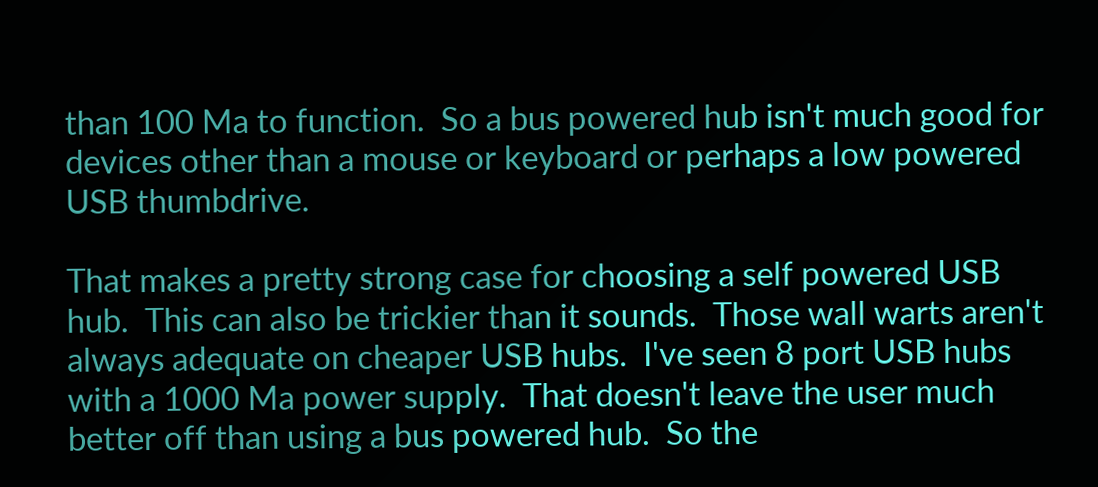than 100 Ma to function.  So a bus powered hub isn't much good for devices other than a mouse or keyboard or perhaps a low powered USB thumbdrive.

That makes a pretty strong case for choosing a self powered USB hub.  This can also be trickier than it sounds.  Those wall warts aren't always adequate on cheaper USB hubs.  I've seen 8 port USB hubs with a 1000 Ma power supply.  That doesn't leave the user much better off than using a bus powered hub.  So the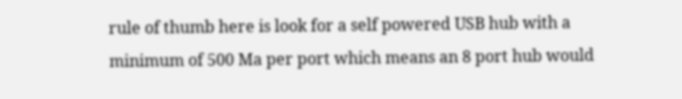rule of thumb here is look for a self powered USB hub with a minimum of 500 Ma per port which means an 8 port hub would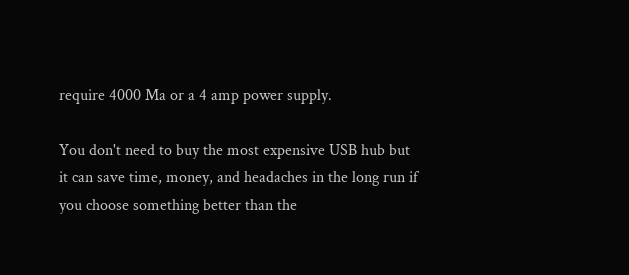require 4000 Ma or a 4 amp power supply.

You don't need to buy the most expensive USB hub but it can save time, money, and headaches in the long run if you choose something better than the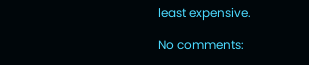least expensive.

No comments: